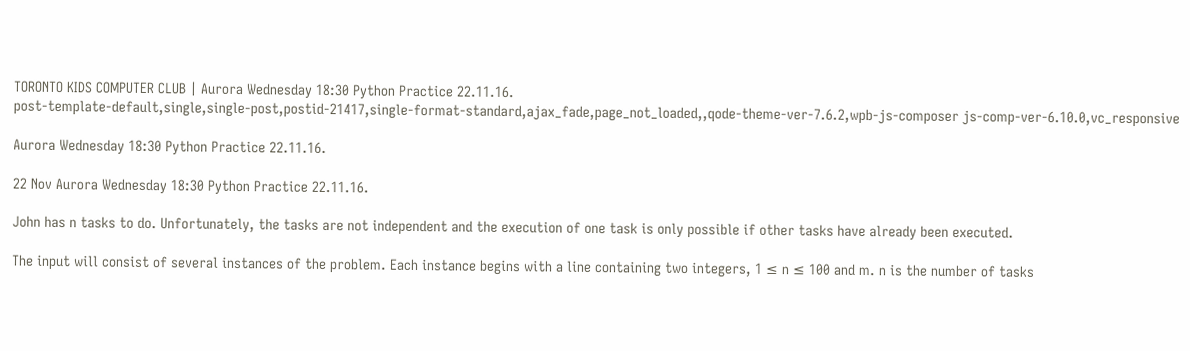TORONTO KIDS COMPUTER CLUB | Aurora Wednesday 18:30 Python Practice 22.11.16.
post-template-default,single,single-post,postid-21417,single-format-standard,ajax_fade,page_not_loaded,,qode-theme-ver-7.6.2,wpb-js-composer js-comp-ver-6.10.0,vc_responsive

Aurora Wednesday 18:30 Python Practice 22.11.16.

22 Nov Aurora Wednesday 18:30 Python Practice 22.11.16.

John has n tasks to do. Unfortunately, the tasks are not independent and the execution of one task is only possible if other tasks have already been executed.

The input will consist of several instances of the problem. Each instance begins with a line containing two integers, 1 ≤ n ≤ 100 and m. n is the number of tasks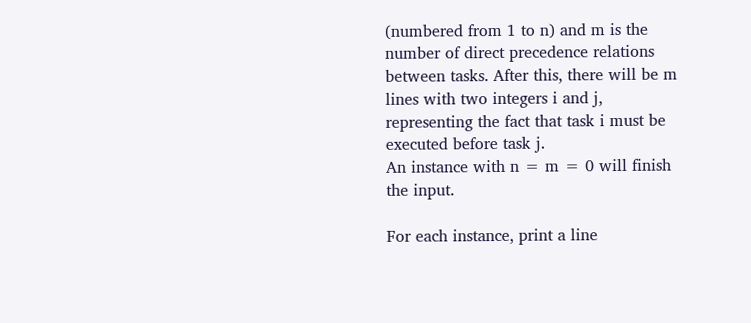(numbered from 1 to n) and m is the number of direct precedence relations between tasks. After this, there will be m lines with two integers i and j, representing the fact that task i must be executed before task j.
An instance with n = m = 0 will finish the input.

For each instance, print a line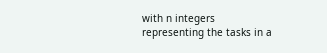with n integers representing the tasks in a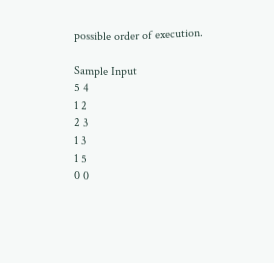possible order of execution.

Sample Input
5 4
1 2
2 3
1 3
1 5
0 0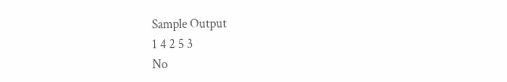Sample Output
1 4 2 5 3
No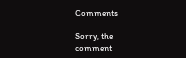Comments

Sorry, the comment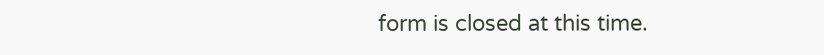form is closed at this time.